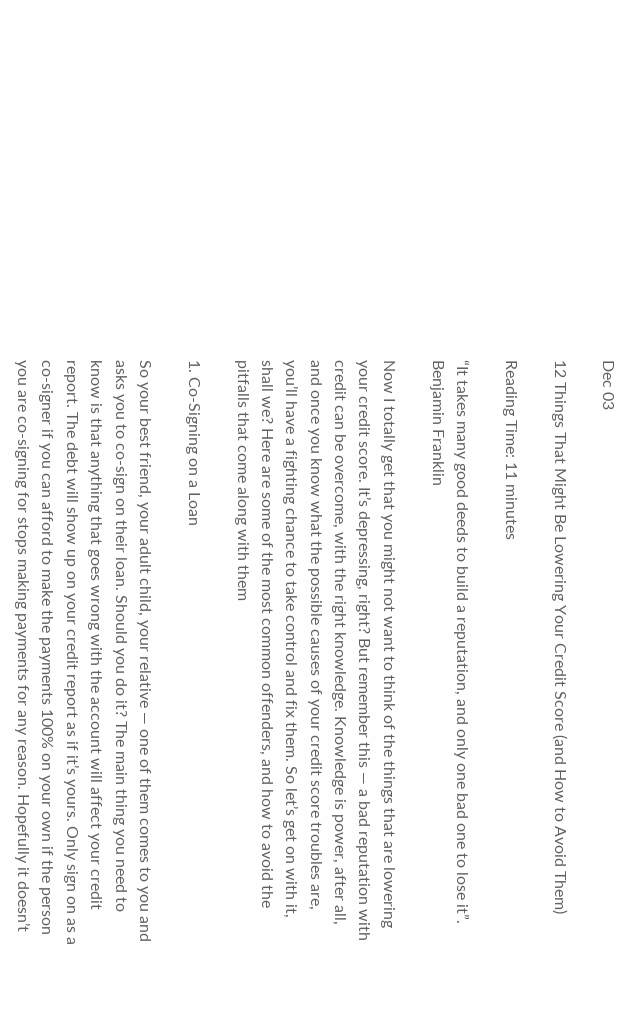Dec 03

12 Things That Might Be Lowering Your Credit Score (and How to Avoid Them)

Reading Time: 11 minutes

“It takes many good deeds to build a reputation, and only one bad one to lose it”. Benjamin Franklin

Now I totally get that you might not want to think of the things that are lowering your credit score. It’s depressing, right? But remember this — a bad reputation with credit can be overcome, with the right knowledge. Knowledge is power, after all, and once you know what the possible causes of your credit score troubles are, you’ll have a fighting chance to take control and fix them. So let’s get on with it, shall we? Here are some of the most common offenders, and how to avoid the pitfalls that come along with them

1. Co-Signing on a Loan

So your best friend, your adult child, your relative — one of them comes to you and asks you to co-sign on their loan. Should you do it? The main thing you need to know is that anything that goes wrong with the account will affect your credit report. The debt will show up on your credit report as if it’s yours. Only sign on as a co-signer if you can afford to make the payments 100% on your own if the person you are co-signing for stops making payments for any reason. Hopefully it doesn’t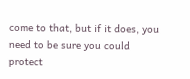come to that, but if it does, you need to be sure you could protect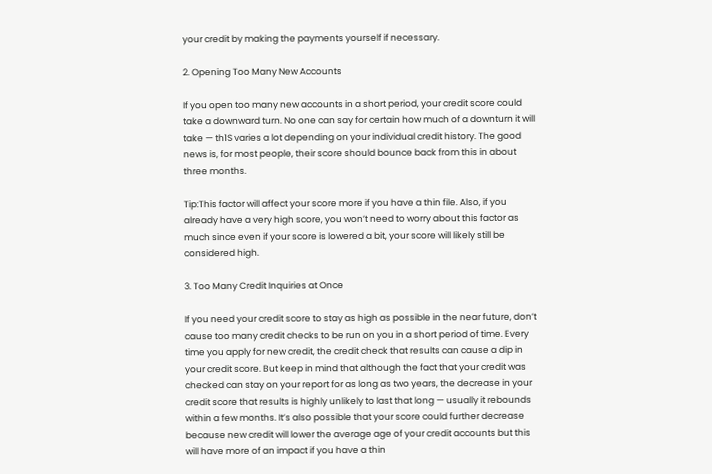your credit by making the payments yourself if necessary.

2. Opening Too Many New Accounts

If you open too many new accounts in a short period, your credit score could take a downward turn. No one can say for certain how much of a downturn it will take — th1S varies a lot depending on your individual credit history. The good news is, for most people, their score should bounce back from this in about three months.

Tip:This factor will affect your score more if you have a thin file. Also, if you already have a very high score, you won’t need to worry about this factor as much since even if your score is lowered a bit, your score will likely still be considered high.

3. Too Many Credit Inquiries at Once

If you need your credit score to stay as high as possible in the near future, don’t cause too many credit checks to be run on you in a short period of time. Every time you apply for new credit, the credit check that results can cause a dip in your credit score. But keep in mind that although the fact that your credit was checked can stay on your report for as long as two years, the decrease in your credit score that results is highly unlikely to last that long — usually it rebounds within a few months. It’s also possible that your score could further decrease because new credit will lower the average age of your credit accounts but this will have more of an impact if you have a thin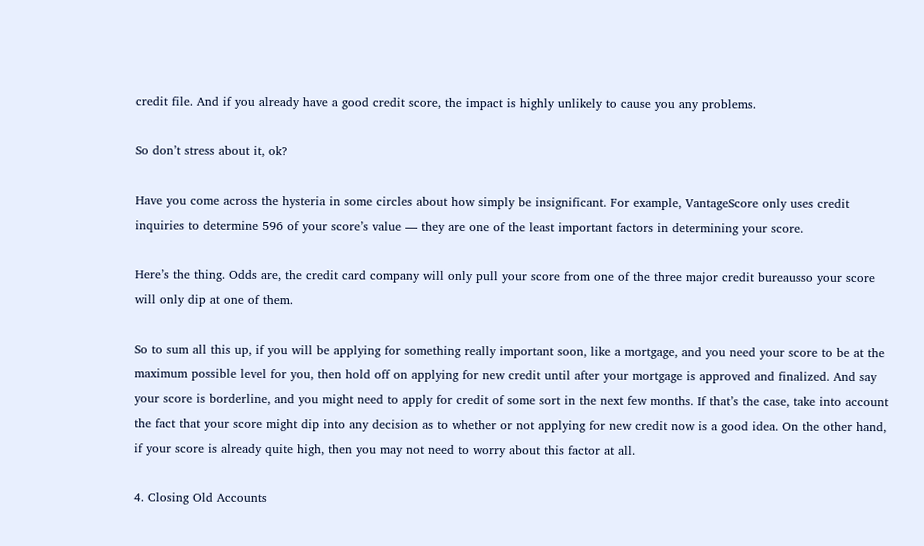credit file. And if you already have a good credit score, the impact is highly unlikely to cause you any problems.

So don’t stress about it, ok?

Have you come across the hysteria in some circles about how simply be insignificant. For example, VantageScore only uses credit inquiries to determine 596 of your score’s value — they are one of the least important factors in determining your score.

Here’s the thing. Odds are, the credit card company will only pull your score from one of the three major credit bureausso your score will only dip at one of them.

So to sum all this up, if you will be applying for something really important soon, like a mortgage, and you need your score to be at the maximum possible level for you, then hold off on applying for new credit until after your mortgage is approved and finalized. And say your score is borderline, and you might need to apply for credit of some sort in the next few months. If that’s the case, take into account the fact that your score might dip into any decision as to whether or not applying for new credit now is a good idea. On the other hand, if your score is already quite high, then you may not need to worry about this factor at all.

4. Closing Old Accounts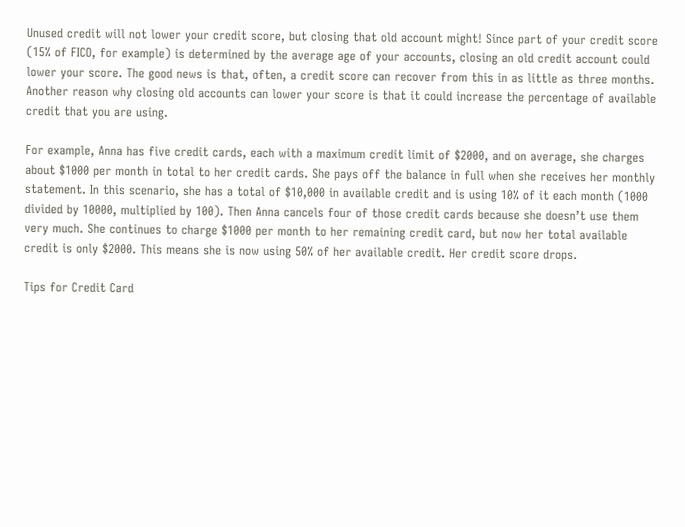Unused credit will not lower your credit score, but closing that old account might! Since part of your credit score (15% of FICO, for example) is determined by the average age of your accounts, closing an old credit account could lower your score. The good news is that, often, a credit score can recover from this in as little as three months. Another reason why closing old accounts can lower your score is that it could increase the percentage of available credit that you are using.

For example, Anna has five credit cards, each with a maximum credit limit of $2000, and on average, she charges about $1000 per month in total to her credit cards. She pays off the balance in full when she receives her monthly statement. In this scenario, she has a total of $10,000 in available credit and is using 10% of it each month (1000 divided by 10000, multiplied by 100). Then Anna cancels four of those credit cards because she doesn’t use them very much. She continues to charge $1000 per month to her remaining credit card, but now her total available credit is only $2000. This means she is now using 50% of her available credit. Her credit score drops.

Tips for Credit Card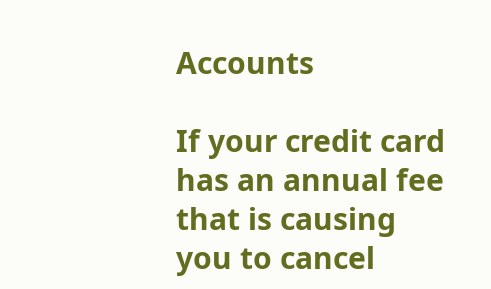Accounts

If your credit card has an annual fee that is causing you to cancel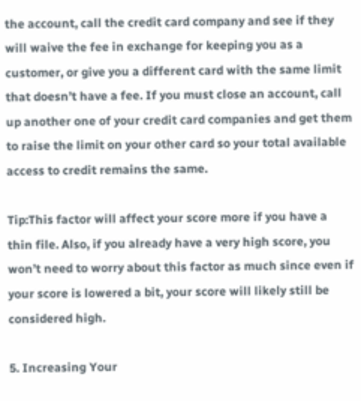the account, call the credit card company and see if they will waive the fee in exchange for keeping you as a customer, or give you a different card with the same limit that doesn’t have a fee. If you must close an account, call up another one of your credit card companies and get them to raise the limit on your other card so your total available access to credit remains the same.

Tip:This factor will affect your score more if you have a thin file. Also, if you already have a very high score, you won’t need to worry about this factor as much since even if your score is lowered a bit, your score will likely still be considered high.

5. Increasing Your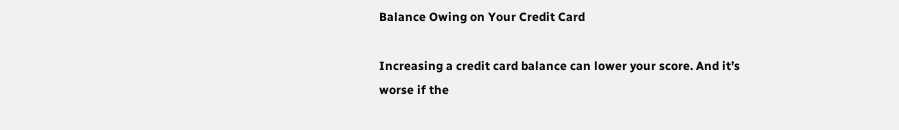Balance Owing on Your Credit Card

Increasing a credit card balance can lower your score. And it’s worse if the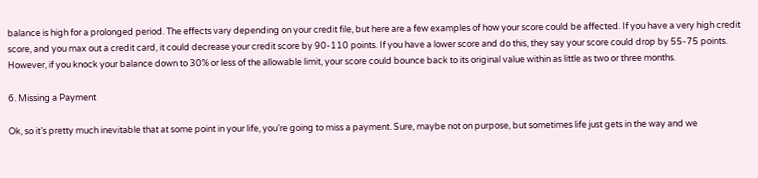balance is high for a prolonged period. The effects vary depending on your credit file, but here are a few examples of how your score could be affected. If you have a very high credit score, and you max out a credit card, it could decrease your credit score by 90-110 points. If you have a lower score and do this, they say your score could drop by 55-75 points. However, if you knock your balance down to 30% or less of the allowable limit, your score could bounce back to its original value within as little as two or three months.

6. Missing a Payment

Ok, so it’s pretty much inevitable that at some point in your life, you’re going to miss a payment. Sure, maybe not on purpose, but sometimes life just gets in the way and we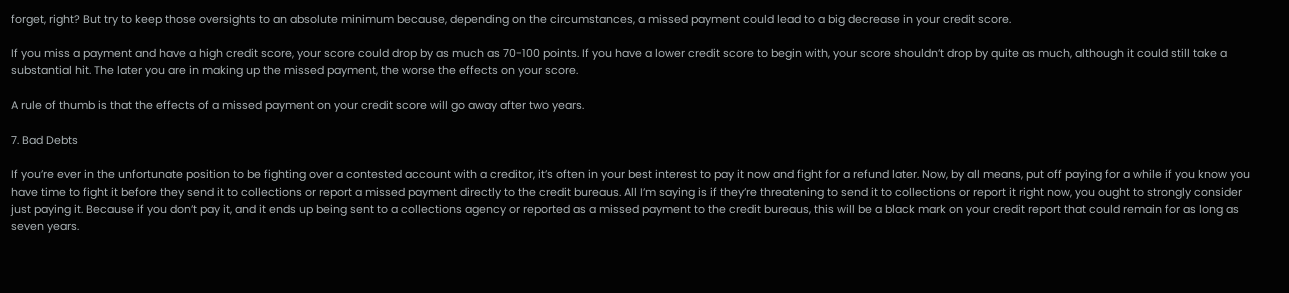forget, right? But try to keep those oversights to an absolute minimum because, depending on the circumstances, a missed payment could lead to a big decrease in your credit score.

If you miss a payment and have a high credit score, your score could drop by as much as 70-100 points. If you have a lower credit score to begin with, your score shouldn’t drop by quite as much, although it could still take a substantial hit. The later you are in making up the missed payment, the worse the effects on your score.

A rule of thumb is that the effects of a missed payment on your credit score will go away after two years.

7. Bad Debts

If you’re ever in the unfortunate position to be fighting over a contested account with a creditor, it’s often in your best interest to pay it now and fight for a refund later. Now, by all means, put off paying for a while if you know you have time to fight it before they send it to collections or report a missed payment directly to the credit bureaus. All I’m saying is if they’re threatening to send it to collections or report it right now, you ought to strongly consider just paying it. Because if you don’t pay it, and it ends up being sent to a collections agency or reported as a missed payment to the credit bureaus, this will be a black mark on your credit report that could remain for as long as seven years.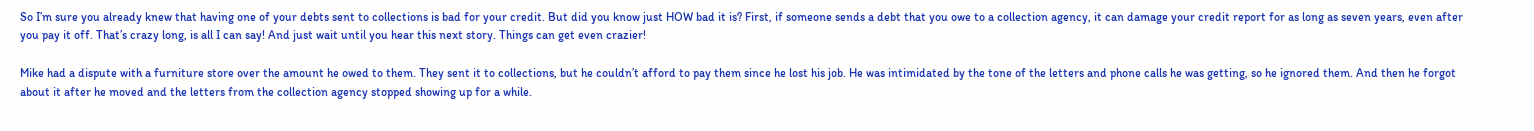So I’m sure you already knew that having one of your debts sent to collections is bad for your credit. But did you know just HOW bad it is? First, if someone sends a debt that you owe to a collection agency, it can damage your credit report for as long as seven years, even after you pay it off. That’s crazy long, is all I can say! And just wait until you hear this next story. Things can get even crazier!

Mike had a dispute with a furniture store over the amount he owed to them. They sent it to collections, but he couldn’t afford to pay them since he lost his job. He was intimidated by the tone of the letters and phone calls he was getting, so he ignored them. And then he forgot about it after he moved and the letters from the collection agency stopped showing up for a while.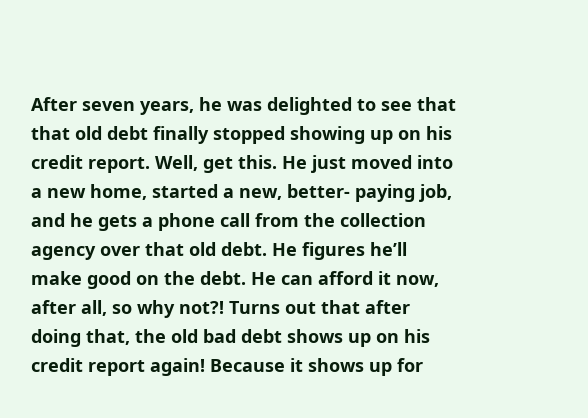After seven years, he was delighted to see that that old debt finally stopped showing up on his credit report. Well, get this. He just moved into a new home, started a new, better- paying job, and he gets a phone call from the collection agency over that old debt. He figures he’ll make good on the debt. He can afford it now, after all, so why not?! Turns out that after doing that, the old bad debt shows up on his credit report again! Because it shows up for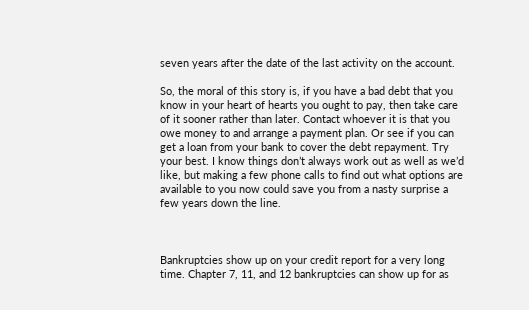seven years after the date of the last activity on the account.

So, the moral of this story is, if you have a bad debt that you know in your heart of hearts you ought to pay, then take care of it sooner rather than later. Contact whoever it is that you owe money to and arrange a payment plan. Or see if you can get a loan from your bank to cover the debt repayment. Try your best. I know things don’t always work out as well as we’d like, but making a few phone calls to find out what options are available to you now could save you from a nasty surprise a few years down the line.



Bankruptcies show up on your credit report for a very long time. Chapter 7, 11, and 12 bankruptcies can show up for as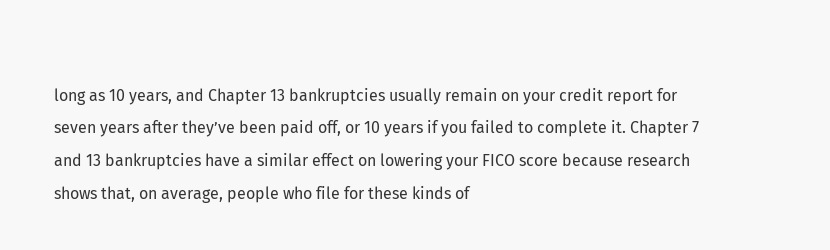long as 10 years, and Chapter 13 bankruptcies usually remain on your credit report for seven years after they’ve been paid off, or 10 years if you failed to complete it. Chapter 7 and 13 bankruptcies have a similar effect on lowering your FICO score because research shows that, on average, people who file for these kinds of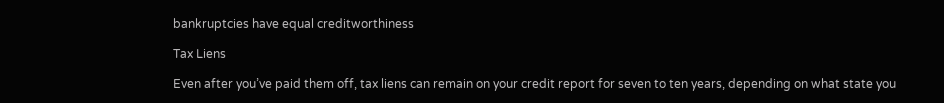bankruptcies have equal creditworthiness

Tax Liens

Even after you’ve paid them off, tax liens can remain on your credit report for seven to ten years, depending on what state you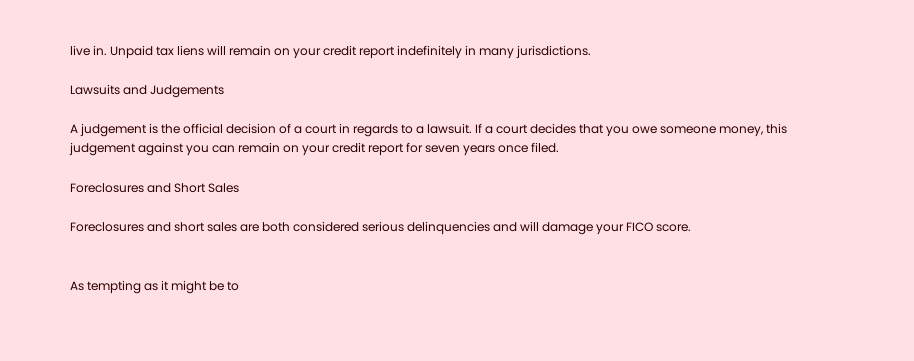live in. Unpaid tax liens will remain on your credit report indefinitely in many jurisdictions.

Lawsuits and Judgements

A judgement is the official decision of a court in regards to a lawsuit. If a court decides that you owe someone money, this judgement against you can remain on your credit report for seven years once filed.

Foreclosures and Short Sales

Foreclosures and short sales are both considered serious delinquencies and will damage your FICO score.


As tempting as it might be to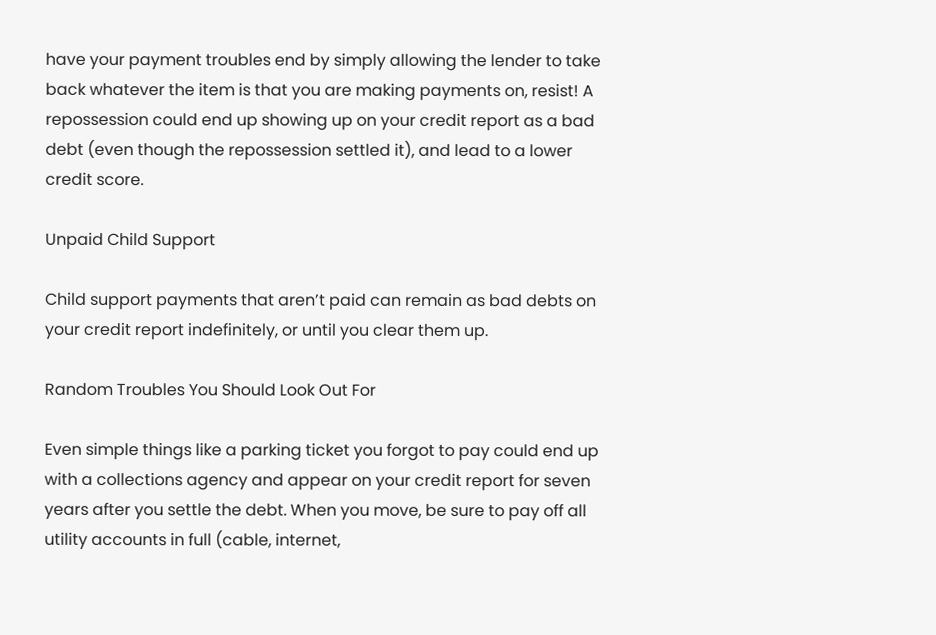have your payment troubles end by simply allowing the lender to take back whatever the item is that you are making payments on, resist! A repossession could end up showing up on your credit report as a bad debt (even though the repossession settled it), and lead to a lower credit score.

Unpaid Child Support

Child support payments that aren’t paid can remain as bad debts on your credit report indefinitely, or until you clear them up.

Random Troubles You Should Look Out For

Even simple things like a parking ticket you forgot to pay could end up with a collections agency and appear on your credit report for seven years after you settle the debt. When you move, be sure to pay off all utility accounts in full (cable, internet,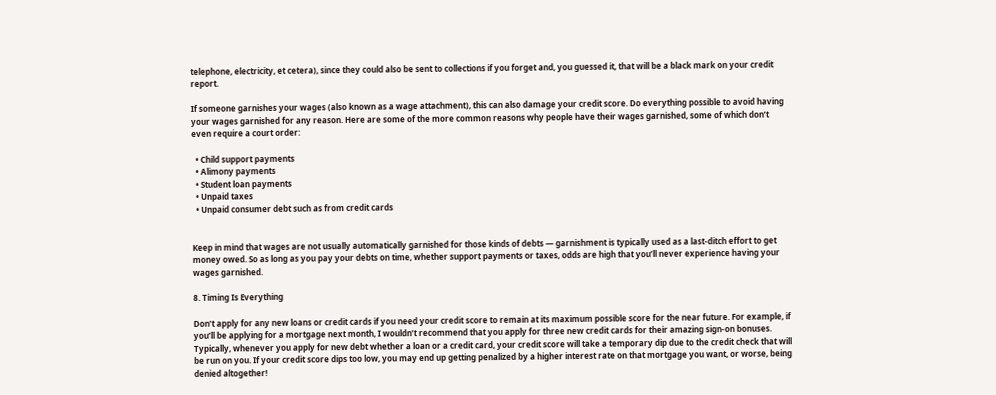telephone, electricity, et cetera), since they could also be sent to collections if you forget and, you guessed it, that will be a black mark on your credit report.

If someone garnishes your wages (also known as a wage attachment), this can also damage your credit score. Do everything possible to avoid having your wages garnished for any reason. Here are some of the more common reasons why people have their wages garnished, some of which don’t even require a court order:

  • Child support payments
  • Alimony payments
  • Student loan payments
  • Unpaid taxes
  • Unpaid consumer debt such as from credit cards


Keep in mind that wages are not usually automatically garnished for those kinds of debts — garnishment is typically used as a last-ditch effort to get money owed. So as long as you pay your debts on time, whether support payments or taxes, odds are high that you’ll never experience having your wages garnished.

8. Timing Is Everything

Don’t apply for any new loans or credit cards if you need your credit score to remain at its maximum possible score for the near future. For example, if you’ll be applying for a mortgage next month, I wouldn’t recommend that you apply for three new credit cards for their amazing sign-on bonuses. Typically, whenever you apply for new debt whether a loan or a credit card, your credit score will take a temporary dip due to the credit check that will be run on you. If your credit score dips too low, you may end up getting penalized by a higher interest rate on that mortgage you want, or worse, being denied altogether!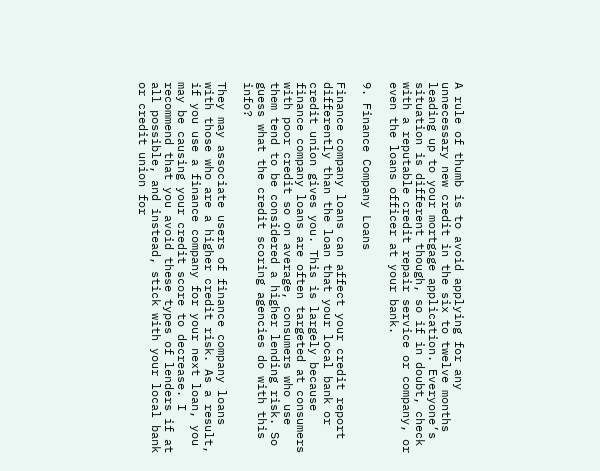A rule of thumb is to avoid applying for any unnecessary new credit in the six to twelve months leading up to your mortgage application. Everyone’s situation is different though, so if in doubt, check with a reputable credit repair service or company, or even the loans officer at your bank.

9. Finance Company Loans

Finance company loans can affect your credit report differently than the loan that your local bank or credit union gives you. This is largely because finance company loans are often targeted at consumers with poor credit so on average, consumers who use them tend to be considered a higher lending risk. So guess what the credit scoring agencies do with this info?

They may associate users of finance company loans with those who are a higher credit risk. As a result, if you use a finance company for your next loan, you may be causing your credit score to decrease. I recommend that you avoid these types of lenders if at all possible, and instead, stick with your local bank or credit union for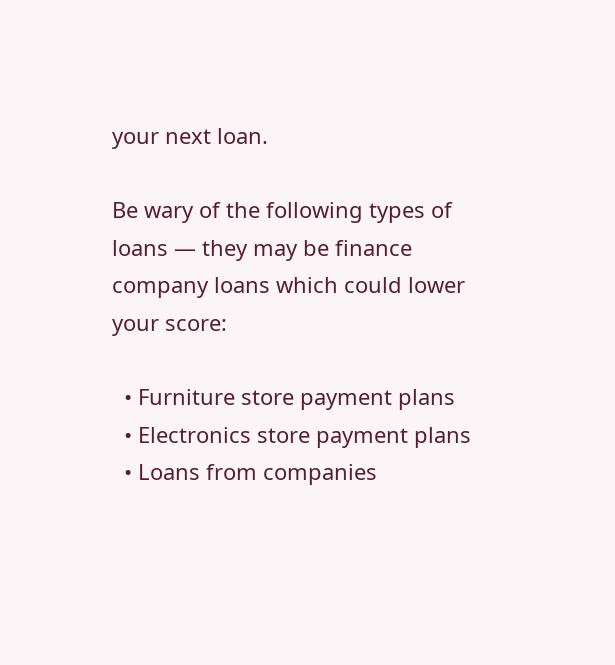your next loan.

Be wary of the following types of loans — they may be finance company loans which could lower your score:

  • Furniture store payment plans
  • Electronics store payment plans
  • Loans from companies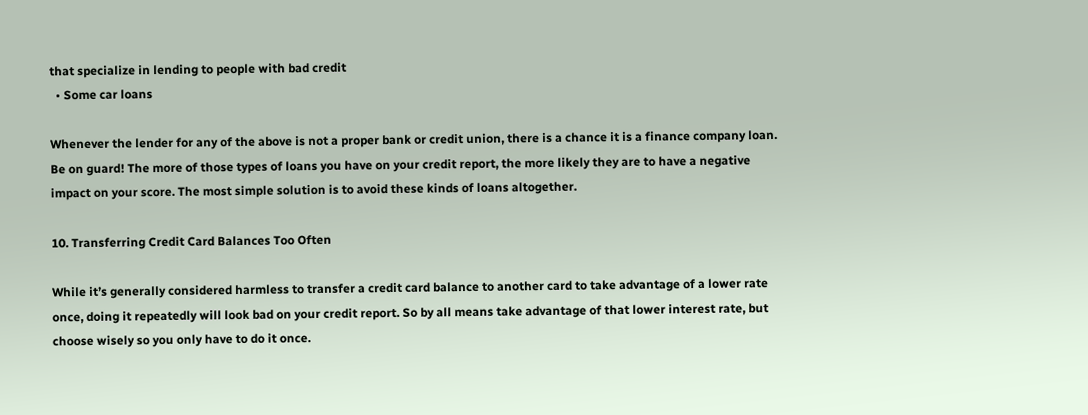that specialize in lending to people with bad credit
  • Some car loans

Whenever the lender for any of the above is not a proper bank or credit union, there is a chance it is a finance company loan. Be on guard! The more of those types of loans you have on your credit report, the more likely they are to have a negative impact on your score. The most simple solution is to avoid these kinds of loans altogether.

10. Transferring Credit Card Balances Too Often

While it’s generally considered harmless to transfer a credit card balance to another card to take advantage of a lower rate once, doing it repeatedly will look bad on your credit report. So by all means take advantage of that lower interest rate, but choose wisely so you only have to do it once.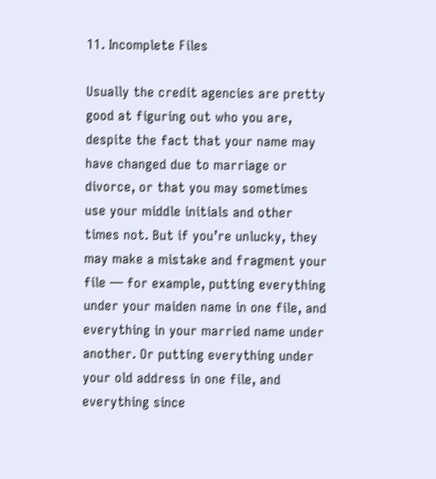11. Incomplete Files

Usually the credit agencies are pretty good at figuring out who you are, despite the fact that your name may have changed due to marriage or divorce, or that you may sometimes use your middle initials and other times not. But if you’re unlucky, they may make a mistake and fragment your file — for example, putting everything under your maiden name in one file, and everything in your married name under another. Or putting everything under your old address in one file, and everything since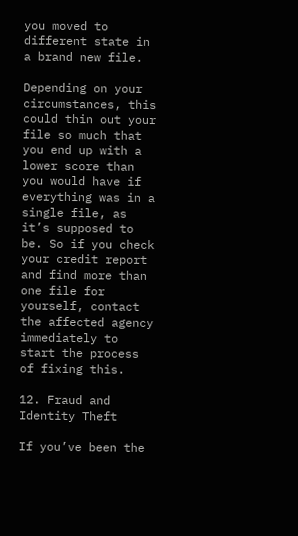you moved to different state in a brand new file.

Depending on your circumstances, this could thin out your file so much that you end up with a lower score than you would have if everything was in a single file, as it’s supposed to be. So if you check your credit report and find more than one file for yourself, contact the affected agency immediately to start the process of fixing this.

12. Fraud and Identity Theft

If you’ve been the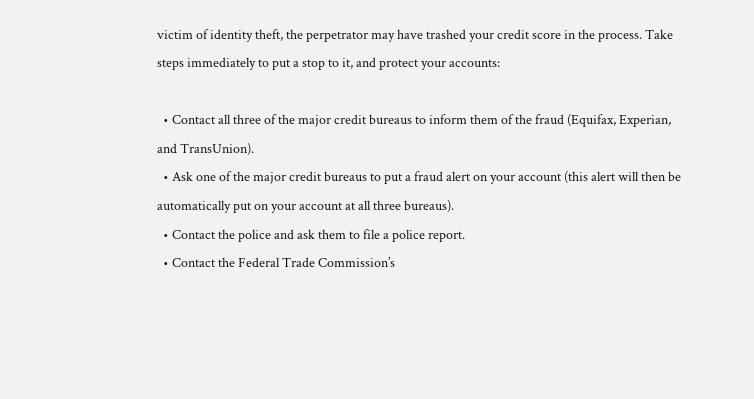victim of identity theft, the perpetrator may have trashed your credit score in the process. Take steps immediately to put a stop to it, and protect your accounts:

  • Contact all three of the major credit bureaus to inform them of the fraud (Equifax, Experian, and TransUnion).
  • Ask one of the major credit bureaus to put a fraud alert on your account (this alert will then be automatically put on your account at all three bureaus).
  • Contact the police and ask them to file a police report.
  • Contact the Federal Trade Commission’s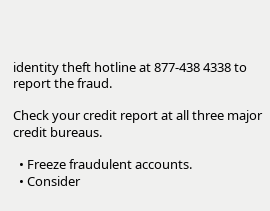identity theft hotline at 877-438 4338 to report the fraud.

Check your credit report at all three major credit bureaus.

  • Freeze fraudulent accounts.
  • Consider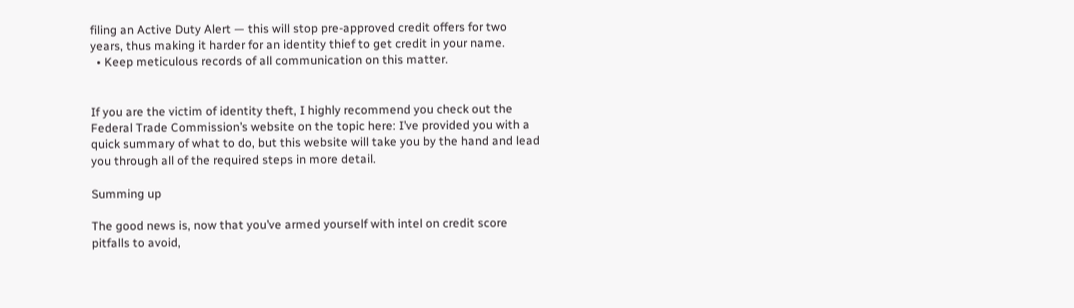filing an Active Duty Alert — this will stop pre-approved credit offers for two years, thus making it harder for an identity thief to get credit in your name.
  • Keep meticulous records of all communication on this matter.


If you are the victim of identity theft, I highly recommend you check out the Federal Trade Commission’s website on the topic here: I’ve provided you with a quick summary of what to do, but this website will take you by the hand and lead you through all of the required steps in more detail.

Summing up

The good news is, now that you’ve armed yourself with intel on credit score pitfalls to avoid,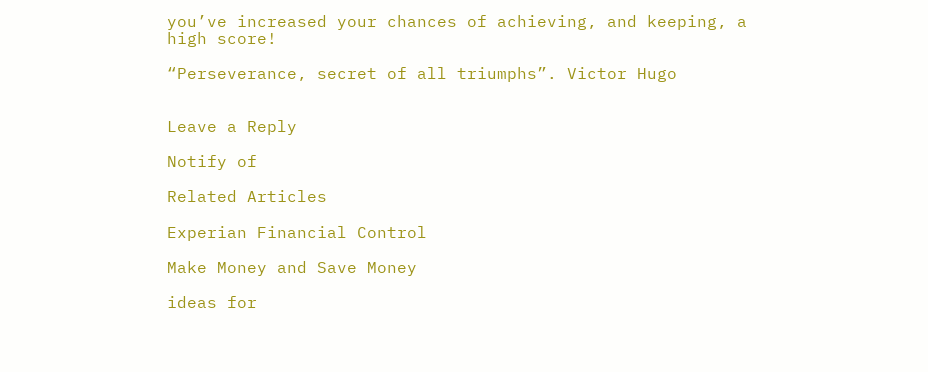you’ve increased your chances of achieving, and keeping, a high score!

“Perseverance, secret of all triumphs”. Victor Hugo


Leave a Reply

Notify of

Related Articles

Experian Financial Control

Make Money and Save Money

ideas for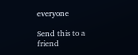everyone

Send this to a friend